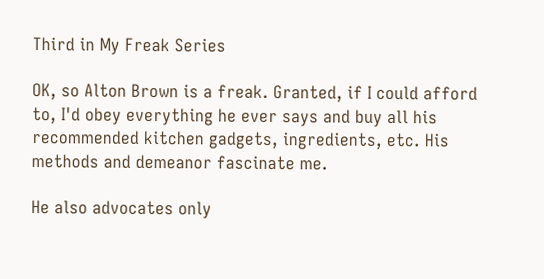Third in My Freak Series

OK, so Alton Brown is a freak. Granted, if I could afford to, I'd obey everything he ever says and buy all his recommended kitchen gadgets, ingredients, etc. His methods and demeanor fascinate me.

He also advocates only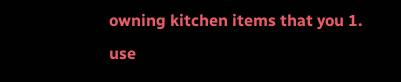owning kitchen items that you 1. use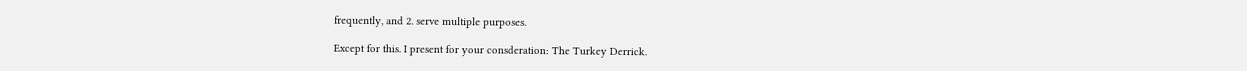frequently, and 2. serve multiple purposes.

Except for this. I present for your consderation: The Turkey Derrick.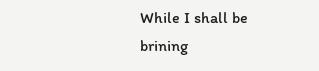While I shall be brining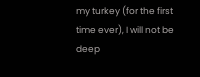my turkey (for the first time ever), I will not be deep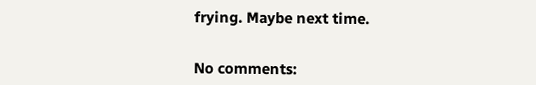frying. Maybe next time.


No comments: